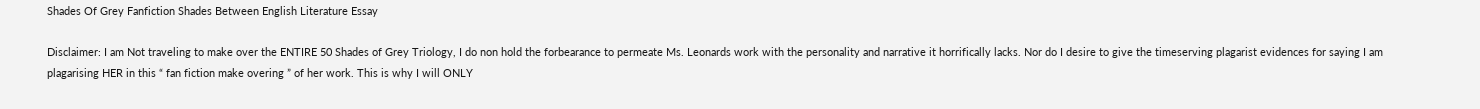Shades Of Grey Fanfiction Shades Between English Literature Essay

Disclaimer: I am Not traveling to make over the ENTIRE 50 Shades of Grey Triology, I do non hold the forbearance to permeate Ms. Leonards work with the personality and narrative it horrifically lacks. Nor do I desire to give the timeserving plagarist evidences for saying I am plagarising HER in this “ fan fiction make overing ” of her work. This is why I will ONLY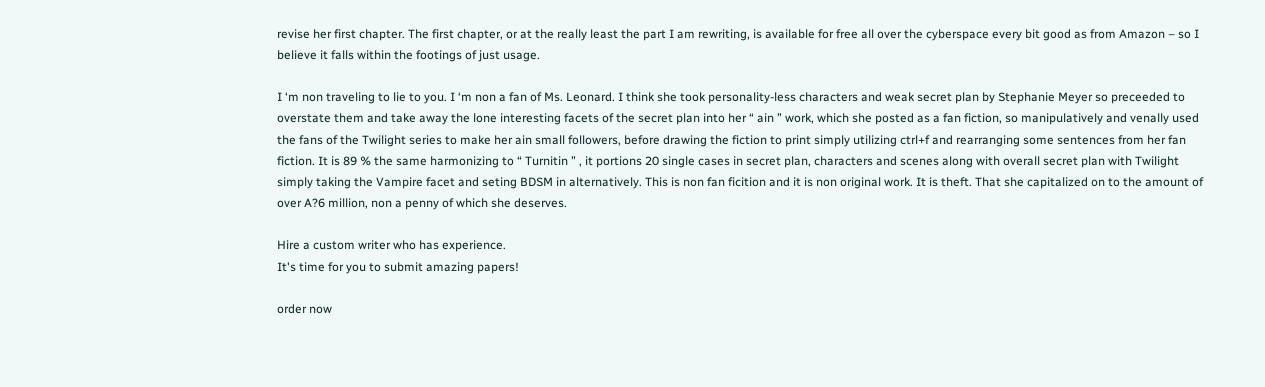revise her first chapter. The first chapter, or at the really least the part I am rewriting, is available for free all over the cyberspace every bit good as from Amazon – so I believe it falls within the footings of just usage.

I ‘m non traveling to lie to you. I ‘m non a fan of Ms. Leonard. I think she took personality-less characters and weak secret plan by Stephanie Meyer so preceeded to overstate them and take away the lone interesting facets of the secret plan into her “ ain ” work, which she posted as a fan fiction, so manipulatively and venally used the fans of the Twilight series to make her ain small followers, before drawing the fiction to print simply utilizing ctrl+f and rearranging some sentences from her fan fiction. It is 89 % the same harmonizing to “ Turnitin ” , it portions 20 single cases in secret plan, characters and scenes along with overall secret plan with Twilight simply taking the Vampire facet and seting BDSM in alternatively. This is non fan ficition and it is non original work. It is theft. That she capitalized on to the amount of over A?6 million, non a penny of which she deserves.

Hire a custom writer who has experience.
It's time for you to submit amazing papers!

order now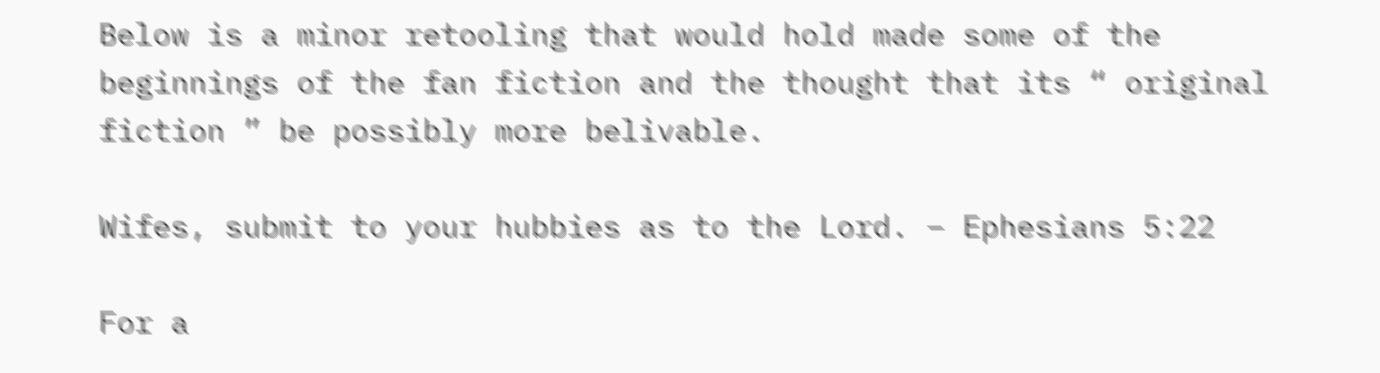Below is a minor retooling that would hold made some of the beginnings of the fan fiction and the thought that its “ original fiction ” be possibly more belivable.

Wifes, submit to your hubbies as to the Lord. – Ephesians 5:22

For a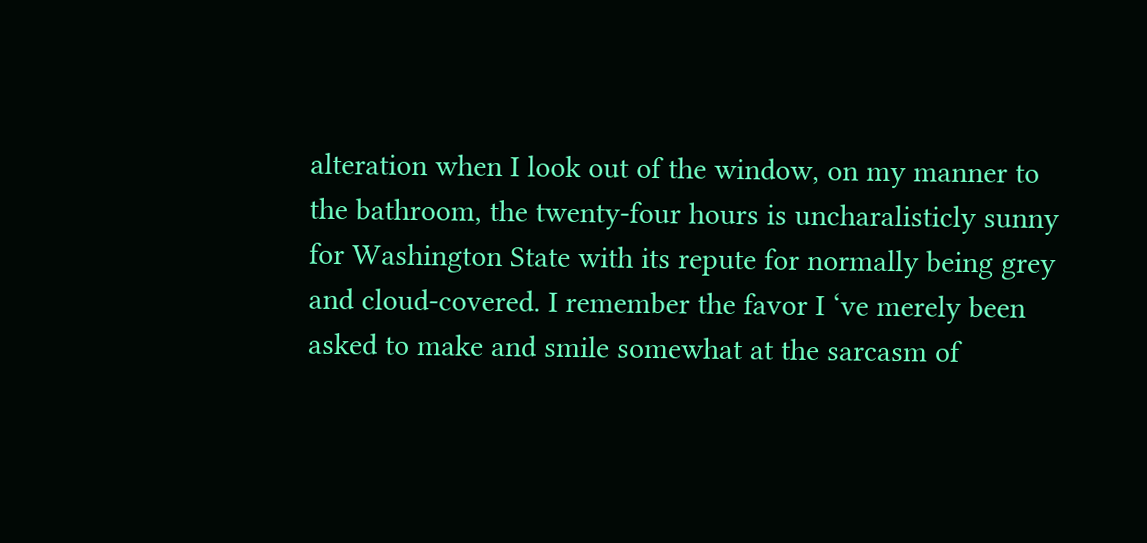alteration when I look out of the window, on my manner to the bathroom, the twenty-four hours is uncharalisticly sunny for Washington State with its repute for normally being grey and cloud-covered. I remember the favor I ‘ve merely been asked to make and smile somewhat at the sarcasm of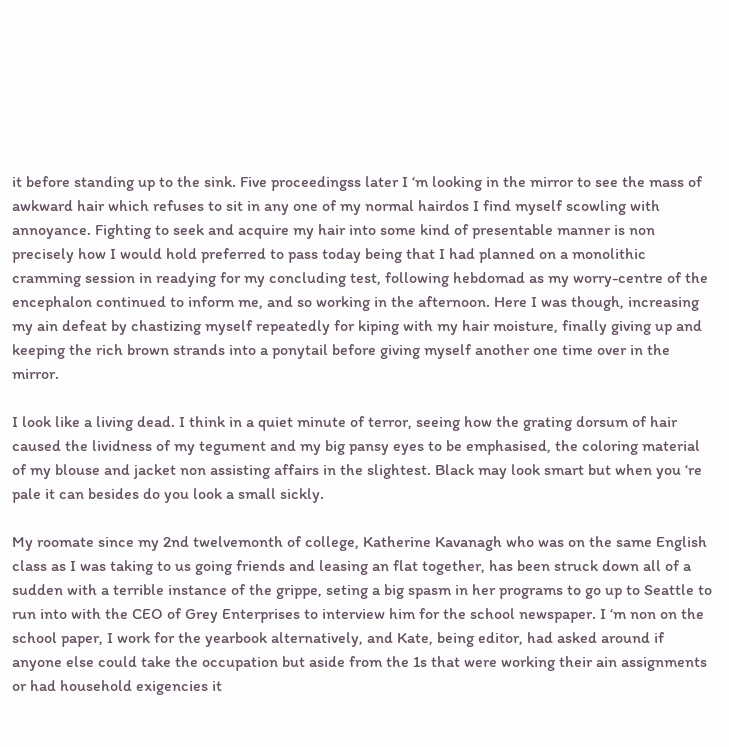it before standing up to the sink. Five proceedingss later I ‘m looking in the mirror to see the mass of awkward hair which refuses to sit in any one of my normal hairdos I find myself scowling with annoyance. Fighting to seek and acquire my hair into some kind of presentable manner is non precisely how I would hold preferred to pass today being that I had planned on a monolithic cramming session in readying for my concluding test, following hebdomad as my worry-centre of the encephalon continued to inform me, and so working in the afternoon. Here I was though, increasing my ain defeat by chastizing myself repeatedly for kiping with my hair moisture, finally giving up and keeping the rich brown strands into a ponytail before giving myself another one time over in the mirror.

I look like a living dead. I think in a quiet minute of terror, seeing how the grating dorsum of hair caused the lividness of my tegument and my big pansy eyes to be emphasised, the coloring material of my blouse and jacket non assisting affairs in the slightest. Black may look smart but when you ‘re pale it can besides do you look a small sickly.

My roomate since my 2nd twelvemonth of college, Katherine Kavanagh who was on the same English class as I was taking to us going friends and leasing an flat together, has been struck down all of a sudden with a terrible instance of the grippe, seting a big spasm in her programs to go up to Seattle to run into with the CEO of Grey Enterprises to interview him for the school newspaper. I ‘m non on the school paper, I work for the yearbook alternatively, and Kate, being editor, had asked around if anyone else could take the occupation but aside from the 1s that were working their ain assignments or had household exigencies it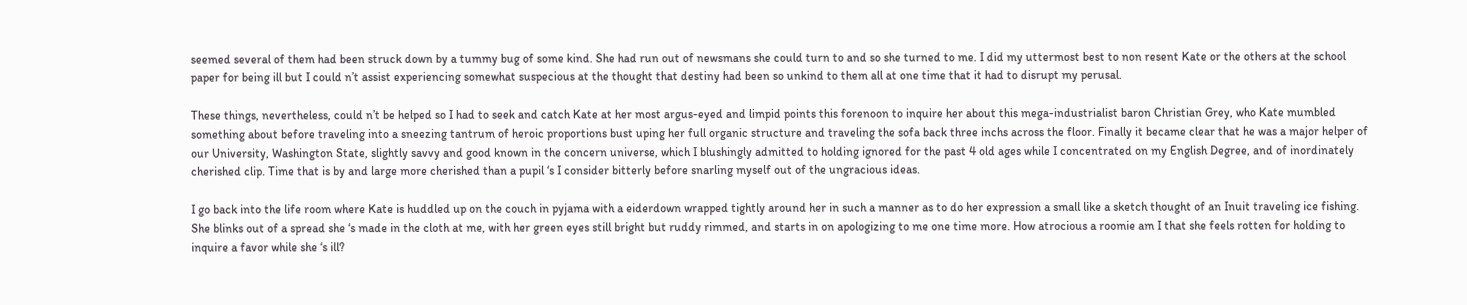seemed several of them had been struck down by a tummy bug of some kind. She had run out of newsmans she could turn to and so she turned to me. I did my uttermost best to non resent Kate or the others at the school paper for being ill but I could n’t assist experiencing somewhat suspecious at the thought that destiny had been so unkind to them all at one time that it had to disrupt my perusal.

These things, nevertheless, could n’t be helped so I had to seek and catch Kate at her most argus-eyed and limpid points this forenoon to inquire her about this mega-industrialist baron Christian Grey, who Kate mumbled something about before traveling into a sneezing tantrum of heroic proportions bust uping her full organic structure and traveling the sofa back three inchs across the floor. Finally it became clear that he was a major helper of our University, Washington State, slightly savvy and good known in the concern universe, which I blushingly admitted to holding ignored for the past 4 old ages while I concentrated on my English Degree, and of inordinately cherished clip. Time that is by and large more cherished than a pupil ‘s I consider bitterly before snarling myself out of the ungracious ideas.

I go back into the life room where Kate is huddled up on the couch in pyjama with a eiderdown wrapped tightly around her in such a manner as to do her expression a small like a sketch thought of an Inuit traveling ice fishing. She blinks out of a spread she ‘s made in the cloth at me, with her green eyes still bright but ruddy rimmed, and starts in on apologizing to me one time more. How atrocious a roomie am I that she feels rotten for holding to inquire a favor while she ‘s ill?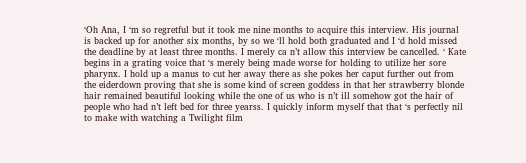‘Oh Ana, I ‘m so regretful but it took me nine months to acquire this interview. His journal is backed up for another six months, by so we ‘ll hold both graduated and I ‘d hold missed the deadline by at least three months. I merely ca n’t allow this interview be cancelled. ‘ Kate begins in a grating voice that ‘s merely being made worse for holding to utilize her sore pharynx. I hold up a manus to cut her away there as she pokes her caput further out from the eiderdown proving that she is some kind of screen goddess in that her strawberry blonde hair remained beautiful looking while the one of us who is n’t ill somehow got the hair of people who had n’t left bed for three yearss. I quickly inform myself that that ‘s perfectly nil to make with watching a Twilight film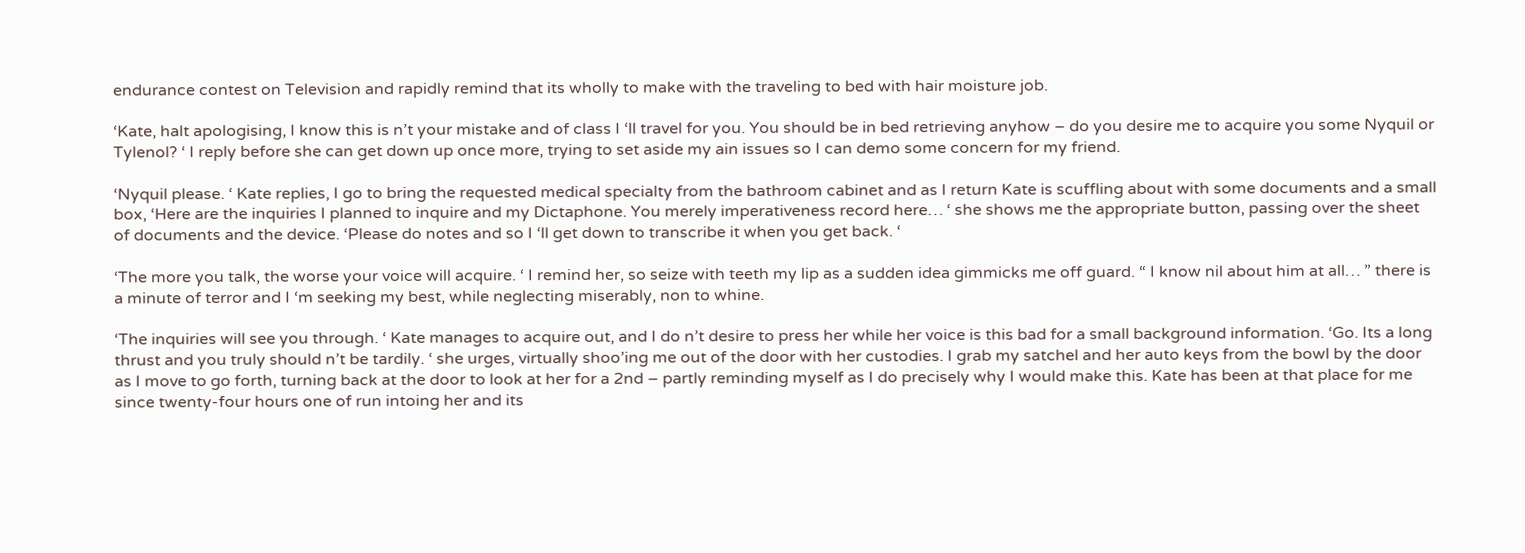endurance contest on Television and rapidly remind that its wholly to make with the traveling to bed with hair moisture job.

‘Kate, halt apologising, I know this is n’t your mistake and of class I ‘ll travel for you. You should be in bed retrieving anyhow – do you desire me to acquire you some Nyquil or Tylenol? ‘ I reply before she can get down up once more, trying to set aside my ain issues so I can demo some concern for my friend.

‘Nyquil please. ‘ Kate replies, I go to bring the requested medical specialty from the bathroom cabinet and as I return Kate is scuffling about with some documents and a small box, ‘Here are the inquiries I planned to inquire and my Dictaphone. You merely imperativeness record here… ‘ she shows me the appropriate button, passing over the sheet of documents and the device. ‘Please do notes and so I ‘ll get down to transcribe it when you get back. ‘

‘The more you talk, the worse your voice will acquire. ‘ I remind her, so seize with teeth my lip as a sudden idea gimmicks me off guard. “ I know nil about him at all… ” there is a minute of terror and I ‘m seeking my best, while neglecting miserably, non to whine.

‘The inquiries will see you through. ‘ Kate manages to acquire out, and I do n’t desire to press her while her voice is this bad for a small background information. ‘Go. Its a long thrust and you truly should n’t be tardily. ‘ she urges, virtually shoo’ing me out of the door with her custodies. I grab my satchel and her auto keys from the bowl by the door as I move to go forth, turning back at the door to look at her for a 2nd – partly reminding myself as I do precisely why I would make this. Kate has been at that place for me since twenty-four hours one of run intoing her and its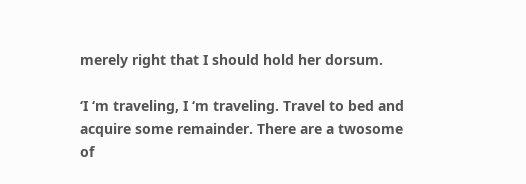merely right that I should hold her dorsum.

‘I ‘m traveling, I ‘m traveling. Travel to bed and acquire some remainder. There are a twosome of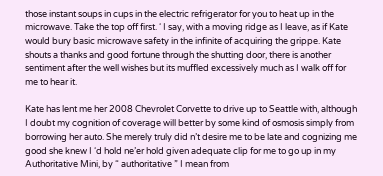those instant soups in cups in the electric refrigerator for you to heat up in the microwave. Take the top off first. ‘ I say, with a moving ridge as I leave, as if Kate would bury basic microwave safety in the infinite of acquiring the grippe. Kate shouts a thanks and good fortune through the shutting door, there is another sentiment after the well wishes but its muffled excessively much as I walk off for me to hear it.

Kate has lent me her 2008 Chevrolet Corvette to drive up to Seattle with, although I doubt my cognition of coverage will better by some kind of osmosis simply from borrowing her auto. She merely truly did n’t desire me to be late and cognizing me good she knew I ‘d hold ne’er hold given adequate clip for me to go up in my Authoritative Mini, by “ authoritative ” I mean from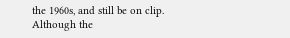the 1960s, and still be on clip. Although the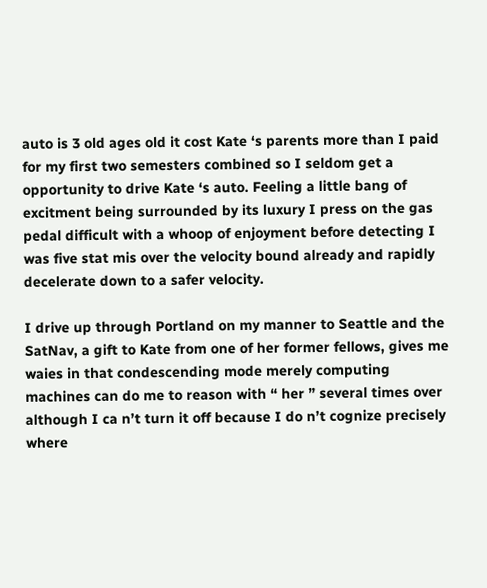auto is 3 old ages old it cost Kate ‘s parents more than I paid for my first two semesters combined so I seldom get a opportunity to drive Kate ‘s auto. Feeling a little bang of excitment being surrounded by its luxury I press on the gas pedal difficult with a whoop of enjoyment before detecting I was five stat mis over the velocity bound already and rapidly decelerate down to a safer velocity.

I drive up through Portland on my manner to Seattle and the SatNav, a gift to Kate from one of her former fellows, gives me waies in that condescending mode merely computing machines can do me to reason with “ her ” several times over although I ca n’t turn it off because I do n’t cognize precisely where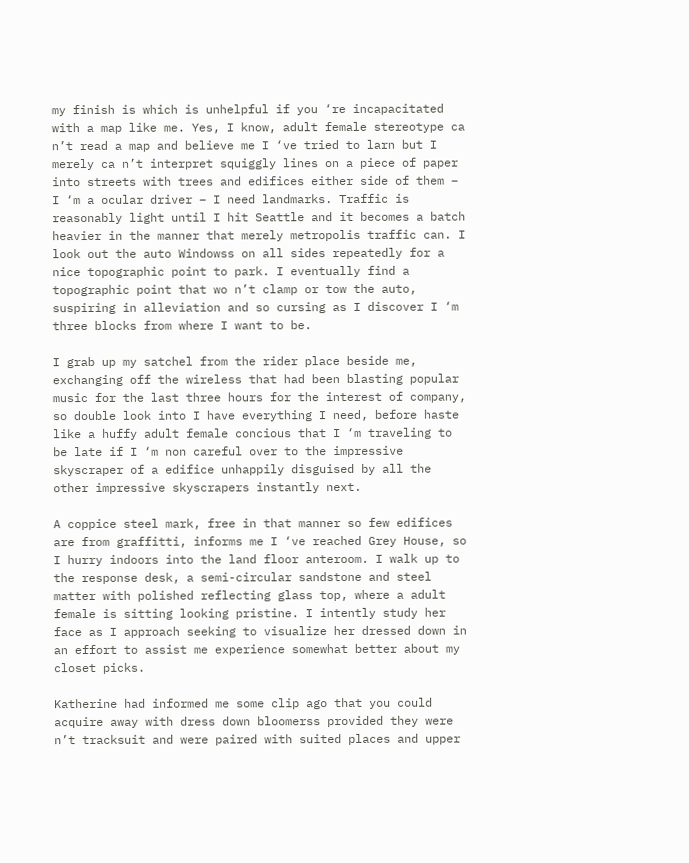my finish is which is unhelpful if you ‘re incapacitated with a map like me. Yes, I know, adult female stereotype ca n’t read a map and believe me I ‘ve tried to larn but I merely ca n’t interpret squiggly lines on a piece of paper into streets with trees and edifices either side of them – I ‘m a ocular driver – I need landmarks. Traffic is reasonably light until I hit Seattle and it becomes a batch heavier in the manner that merely metropolis traffic can. I look out the auto Windowss on all sides repeatedly for a nice topographic point to park. I eventually find a topographic point that wo n’t clamp or tow the auto, suspiring in alleviation and so cursing as I discover I ‘m three blocks from where I want to be.

I grab up my satchel from the rider place beside me, exchanging off the wireless that had been blasting popular music for the last three hours for the interest of company, so double look into I have everything I need, before haste like a huffy adult female concious that I ‘m traveling to be late if I ‘m non careful over to the impressive skyscraper of a edifice unhappily disguised by all the other impressive skyscrapers instantly next.

A coppice steel mark, free in that manner so few edifices are from graffitti, informs me I ‘ve reached Grey House, so I hurry indoors into the land floor anteroom. I walk up to the response desk, a semi-circular sandstone and steel matter with polished reflecting glass top, where a adult female is sitting looking pristine. I intently study her face as I approach seeking to visualize her dressed down in an effort to assist me experience somewhat better about my closet picks.

Katherine had informed me some clip ago that you could acquire away with dress down bloomerss provided they were n’t tracksuit and were paired with suited places and upper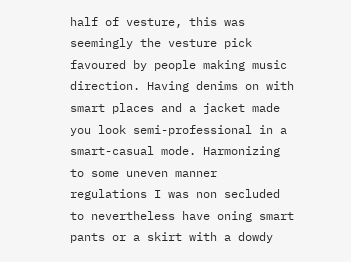half of vesture, this was seemingly the vesture pick favoured by people making music direction. Having denims on with smart places and a jacket made you look semi-professional in a smart-casual mode. Harmonizing to some uneven manner regulations I was non secluded to nevertheless have oning smart pants or a skirt with a dowdy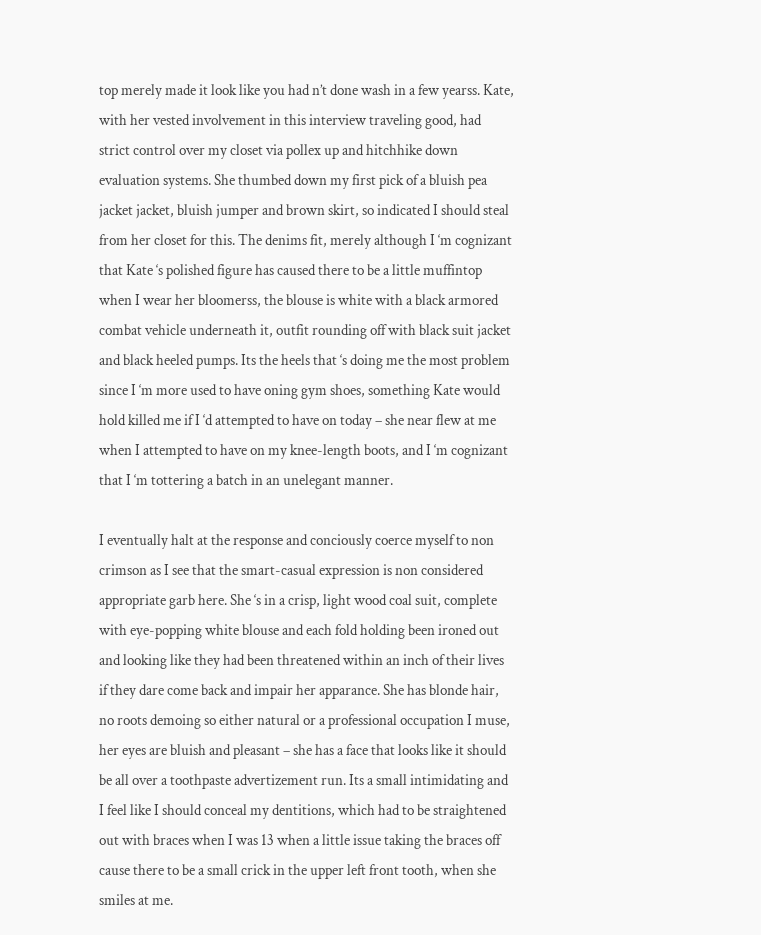top merely made it look like you had n’t done wash in a few yearss. Kate, with her vested involvement in this interview traveling good, had strict control over my closet via pollex up and hitchhike down evaluation systems. She thumbed down my first pick of a bluish pea jacket jacket, bluish jumper and brown skirt, so indicated I should steal from her closet for this. The denims fit, merely although I ‘m cognizant that Kate ‘s polished figure has caused there to be a little muffintop when I wear her bloomerss, the blouse is white with a black armored combat vehicle underneath it, outfit rounding off with black suit jacket and black heeled pumps. Its the heels that ‘s doing me the most problem since I ‘m more used to have oning gym shoes, something Kate would hold killed me if I ‘d attempted to have on today – she near flew at me when I attempted to have on my knee-length boots, and I ‘m cognizant that I ‘m tottering a batch in an unelegant manner.

I eventually halt at the response and conciously coerce myself to non crimson as I see that the smart-casual expression is non considered appropriate garb here. She ‘s in a crisp, light wood coal suit, complete with eye-popping white blouse and each fold holding been ironed out and looking like they had been threatened within an inch of their lives if they dare come back and impair her apparance. She has blonde hair, no roots demoing so either natural or a professional occupation I muse, her eyes are bluish and pleasant – she has a face that looks like it should be all over a toothpaste advertizement run. Its a small intimidating and I feel like I should conceal my dentitions, which had to be straightened out with braces when I was 13 when a little issue taking the braces off cause there to be a small crick in the upper left front tooth, when she smiles at me.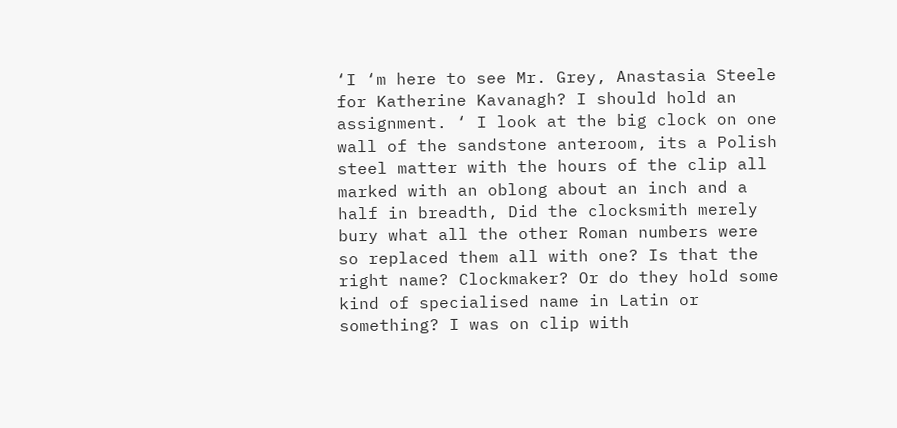‘I ‘m here to see Mr. Grey, Anastasia Steele for Katherine Kavanagh? I should hold an assignment. ‘ I look at the big clock on one wall of the sandstone anteroom, its a Polish steel matter with the hours of the clip all marked with an oblong about an inch and a half in breadth, Did the clocksmith merely bury what all the other Roman numbers were so replaced them all with one? Is that the right name? Clockmaker? Or do they hold some kind of specialised name in Latin or something? I was on clip with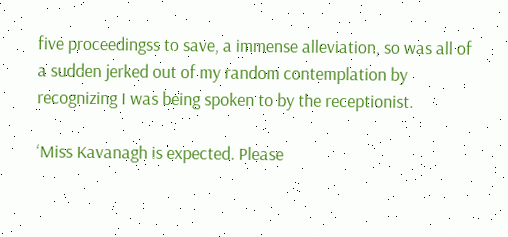five proceedingss to save, a immense alleviation, so was all of a sudden jerked out of my random contemplation by recognizing I was being spoken to by the receptionist.

‘Miss Kavanagh is expected. Please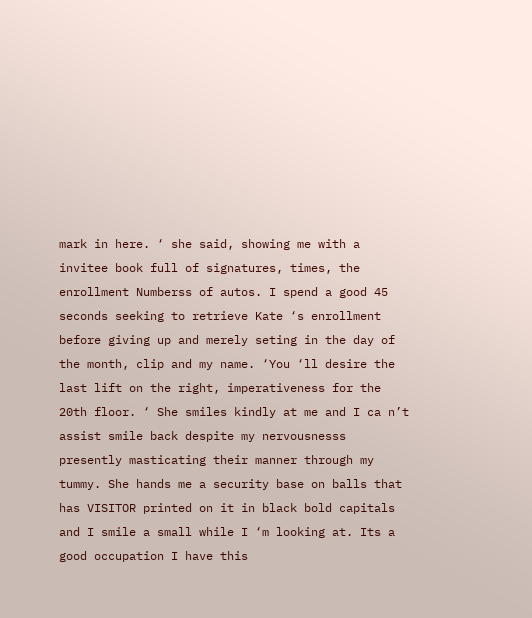mark in here. ‘ she said, showing me with a invitee book full of signatures, times, the enrollment Numberss of autos. I spend a good 45 seconds seeking to retrieve Kate ‘s enrollment before giving up and merely seting in the day of the month, clip and my name. ‘You ‘ll desire the last lift on the right, imperativeness for the 20th floor. ‘ She smiles kindly at me and I ca n’t assist smile back despite my nervousnesss presently masticating their manner through my tummy. She hands me a security base on balls that has VISITOR printed on it in black bold capitals and I smile a small while I ‘m looking at. Its a good occupation I have this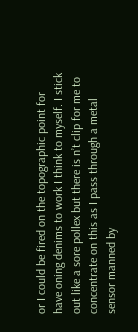or I could be fired on the topographic point for have oning denims to work I think to myself. I stick out like a sore pollex but there is n’t clip for me to concentrate on this as I pass through a metal sensor manned by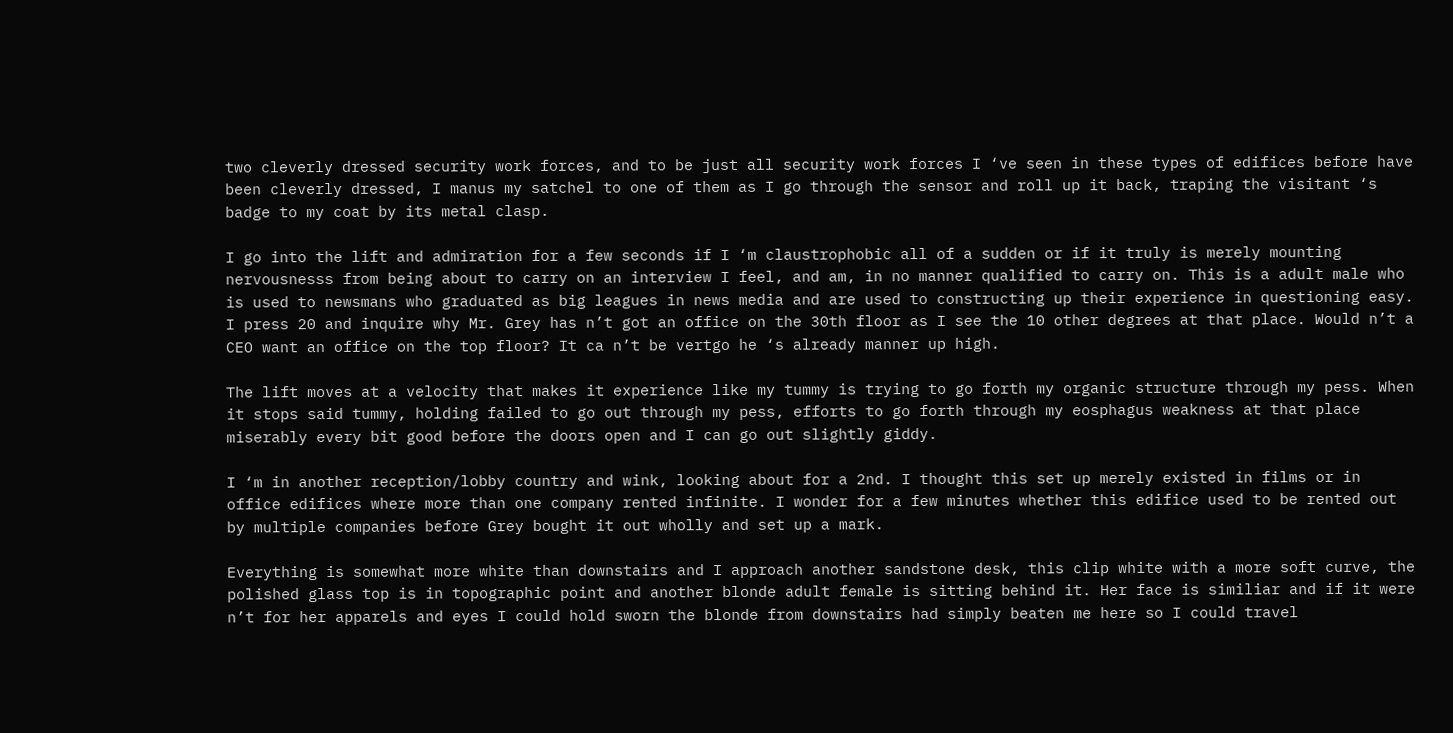two cleverly dressed security work forces, and to be just all security work forces I ‘ve seen in these types of edifices before have been cleverly dressed, I manus my satchel to one of them as I go through the sensor and roll up it back, traping the visitant ‘s badge to my coat by its metal clasp.

I go into the lift and admiration for a few seconds if I ‘m claustrophobic all of a sudden or if it truly is merely mounting nervousnesss from being about to carry on an interview I feel, and am, in no manner qualified to carry on. This is a adult male who is used to newsmans who graduated as big leagues in news media and are used to constructing up their experience in questioning easy. I press 20 and inquire why Mr. Grey has n’t got an office on the 30th floor as I see the 10 other degrees at that place. Would n’t a CEO want an office on the top floor? It ca n’t be vertgo he ‘s already manner up high.

The lift moves at a velocity that makes it experience like my tummy is trying to go forth my organic structure through my pess. When it stops said tummy, holding failed to go out through my pess, efforts to go forth through my eosphagus weakness at that place miserably every bit good before the doors open and I can go out slightly giddy.

I ‘m in another reception/lobby country and wink, looking about for a 2nd. I thought this set up merely existed in films or in office edifices where more than one company rented infinite. I wonder for a few minutes whether this edifice used to be rented out by multiple companies before Grey bought it out wholly and set up a mark.

Everything is somewhat more white than downstairs and I approach another sandstone desk, this clip white with a more soft curve, the polished glass top is in topographic point and another blonde adult female is sitting behind it. Her face is similiar and if it were n’t for her apparels and eyes I could hold sworn the blonde from downstairs had simply beaten me here so I could travel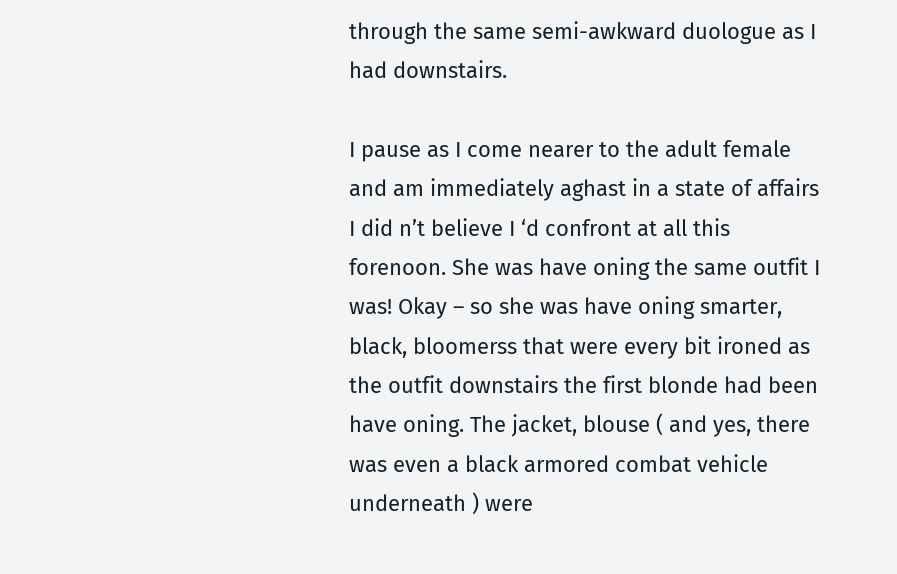through the same semi-awkward duologue as I had downstairs.

I pause as I come nearer to the adult female and am immediately aghast in a state of affairs I did n’t believe I ‘d confront at all this forenoon. She was have oning the same outfit I was! Okay – so she was have oning smarter, black, bloomerss that were every bit ironed as the outfit downstairs the first blonde had been have oning. The jacket, blouse ( and yes, there was even a black armored combat vehicle underneath ) were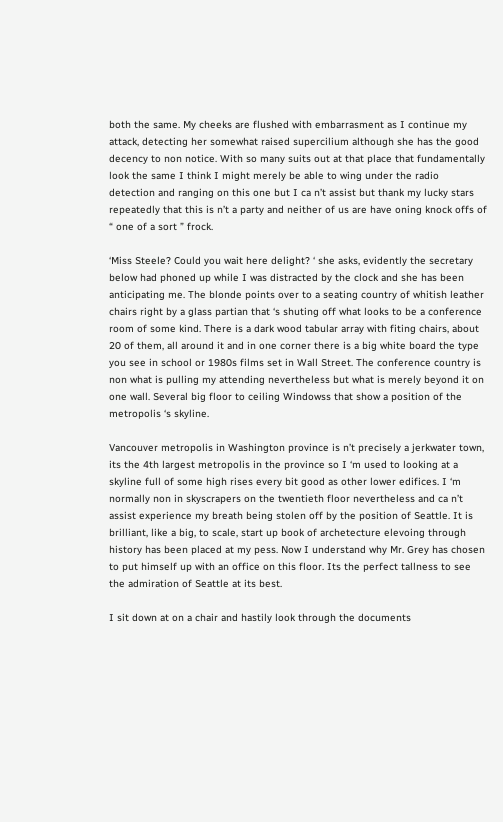both the same. My cheeks are flushed with embarrasment as I continue my attack, detecting her somewhat raised supercilium although she has the good decency to non notice. With so many suits out at that place that fundamentally look the same I think I might merely be able to wing under the radio detection and ranging on this one but I ca n’t assist but thank my lucky stars repeatedly that this is n’t a party and neither of us are have oning knock offs of “ one of a sort ” frock.

‘Miss Steele? Could you wait here delight? ‘ she asks, evidently the secretary below had phoned up while I was distracted by the clock and she has been anticipating me. The blonde points over to a seating country of whitish leather chairs right by a glass partian that ‘s shuting off what looks to be a conference room of some kind. There is a dark wood tabular array with fiting chairs, about 20 of them, all around it and in one corner there is a big white board the type you see in school or 1980s films set in Wall Street. The conference country is non what is pulling my attending nevertheless but what is merely beyond it on one wall. Several big floor to ceiling Windowss that show a position of the metropolis ‘s skyline.

Vancouver metropolis in Washington province is n’t precisely a jerkwater town, its the 4th largest metropolis in the province so I ‘m used to looking at a skyline full of some high rises every bit good as other lower edifices. I ‘m normally non in skyscrapers on the twentieth floor nevertheless and ca n’t assist experience my breath being stolen off by the position of Seattle. It is brilliant, like a big, to scale, start up book of archetecture elevoing through history has been placed at my pess. Now I understand why Mr. Grey has chosen to put himself up with an office on this floor. Its the perfect tallness to see the admiration of Seattle at its best.

I sit down at on a chair and hastily look through the documents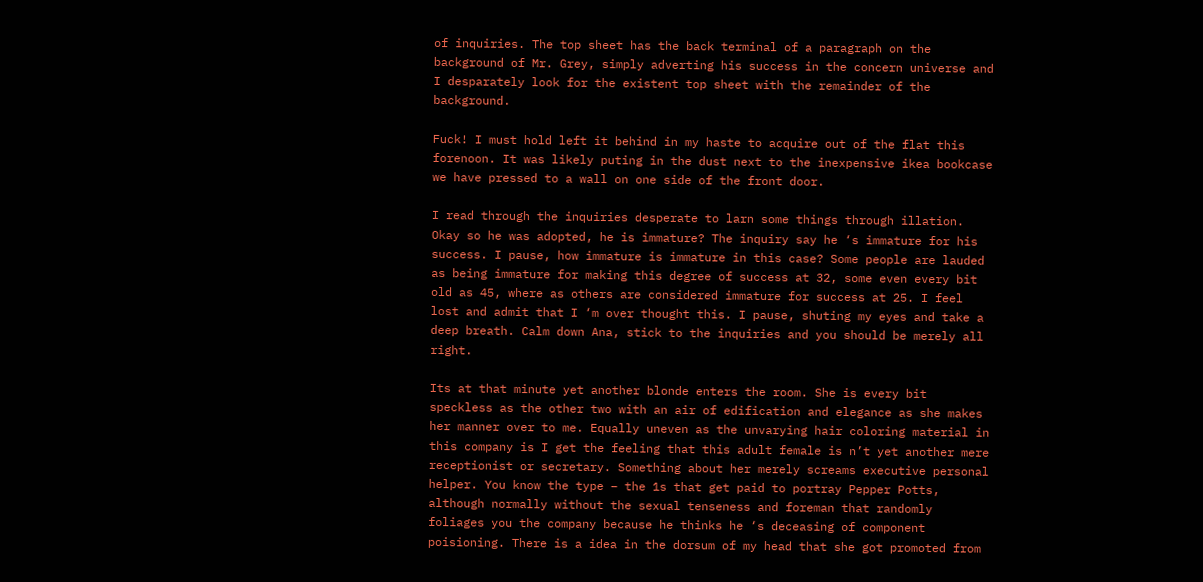of inquiries. The top sheet has the back terminal of a paragraph on the background of Mr. Grey, simply adverting his success in the concern universe and I desparately look for the existent top sheet with the remainder of the background.

Fuck! I must hold left it behind in my haste to acquire out of the flat this forenoon. It was likely puting in the dust next to the inexpensive ikea bookcase we have pressed to a wall on one side of the front door.

I read through the inquiries desperate to larn some things through illation. Okay so he was adopted, he is immature? The inquiry say he ‘s immature for his success. I pause, how immature is immature in this case? Some people are lauded as being immature for making this degree of success at 32, some even every bit old as 45, where as others are considered immature for success at 25. I feel lost and admit that I ‘m over thought this. I pause, shuting my eyes and take a deep breath. Calm down Ana, stick to the inquiries and you should be merely all right.

Its at that minute yet another blonde enters the room. She is every bit speckless as the other two with an air of edification and elegance as she makes her manner over to me. Equally uneven as the unvarying hair coloring material in this company is I get the feeling that this adult female is n’t yet another mere receptionist or secretary. Something about her merely screams executive personal helper. You know the type – the 1s that get paid to portray Pepper Potts, although normally without the sexual tenseness and foreman that randomly foliages you the company because he thinks he ‘s deceasing of component poisioning. There is a idea in the dorsum of my head that she got promoted from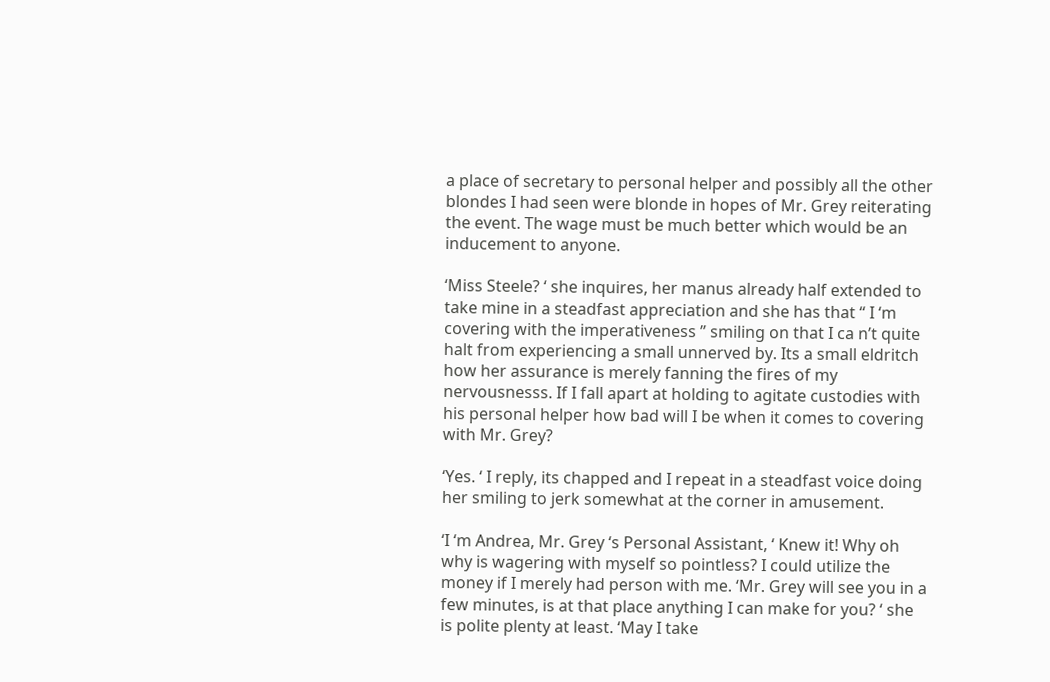a place of secretary to personal helper and possibly all the other blondes I had seen were blonde in hopes of Mr. Grey reiterating the event. The wage must be much better which would be an inducement to anyone.

‘Miss Steele? ‘ she inquires, her manus already half extended to take mine in a steadfast appreciation and she has that “ I ‘m covering with the imperativeness ” smiling on that I ca n’t quite halt from experiencing a small unnerved by. Its a small eldritch how her assurance is merely fanning the fires of my nervousnesss. If I fall apart at holding to agitate custodies with his personal helper how bad will I be when it comes to covering with Mr. Grey?

‘Yes. ‘ I reply, its chapped and I repeat in a steadfast voice doing her smiling to jerk somewhat at the corner in amusement.

‘I ‘m Andrea, Mr. Grey ‘s Personal Assistant, ‘ Knew it! Why oh why is wagering with myself so pointless? I could utilize the money if I merely had person with me. ‘Mr. Grey will see you in a few minutes, is at that place anything I can make for you? ‘ she is polite plenty at least. ‘May I take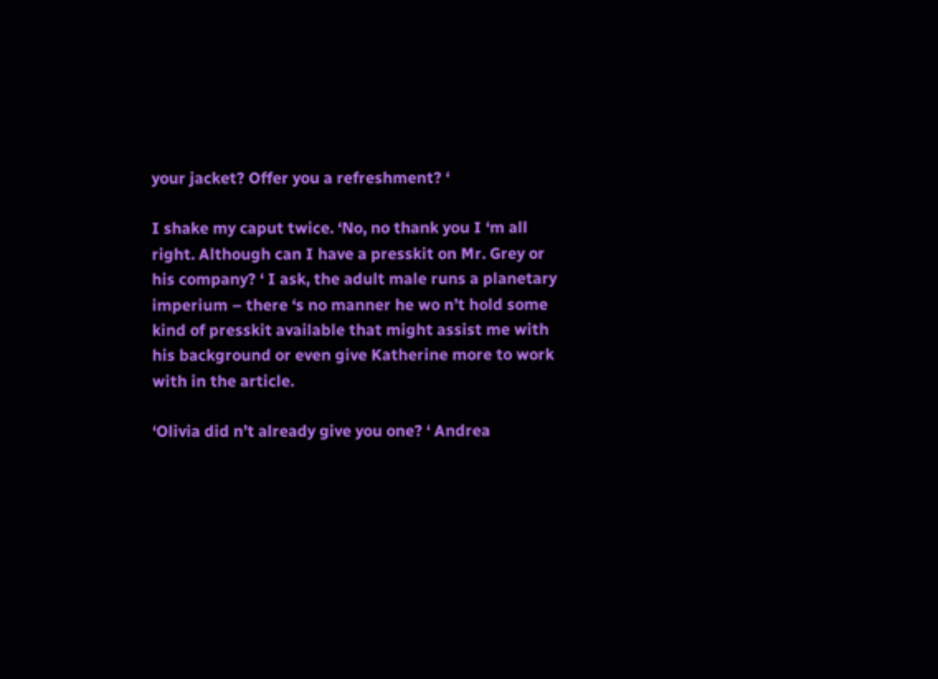your jacket? Offer you a refreshment? ‘

I shake my caput twice. ‘No, no thank you I ‘m all right. Although can I have a presskit on Mr. Grey or his company? ‘ I ask, the adult male runs a planetary imperium – there ‘s no manner he wo n’t hold some kind of presskit available that might assist me with his background or even give Katherine more to work with in the article.

‘Olivia did n’t already give you one? ‘ Andrea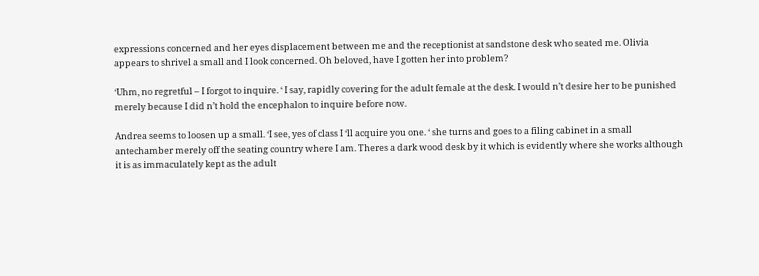expressions concerned and her eyes displacement between me and the receptionist at sandstone desk who seated me. Olivia appears to shrivel a small and I look concerned. Oh beloved, have I gotten her into problem?

‘Uhm, no regretful – I forgot to inquire. ‘ I say, rapidly covering for the adult female at the desk. I would n’t desire her to be punished merely because I did n’t hold the encephalon to inquire before now.

Andrea seems to loosen up a small. ‘I see, yes of class I ‘ll acquire you one. ‘ she turns and goes to a filing cabinet in a small antechamber merely off the seating country where I am. Theres a dark wood desk by it which is evidently where she works although it is as immaculately kept as the adult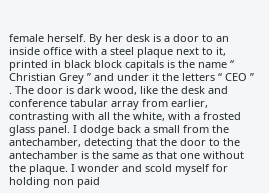female herself. By her desk is a door to an inside office with a steel plaque next to it, printed in black block capitals is the name “ Christian Grey ” and under it the letters “ CEO ” . The door is dark wood, like the desk and conference tabular array from earlier, contrasting with all the white, with a frosted glass panel. I dodge back a small from the antechamber, detecting that the door to the antechamber is the same as that one without the plaque. I wonder and scold myself for holding non paid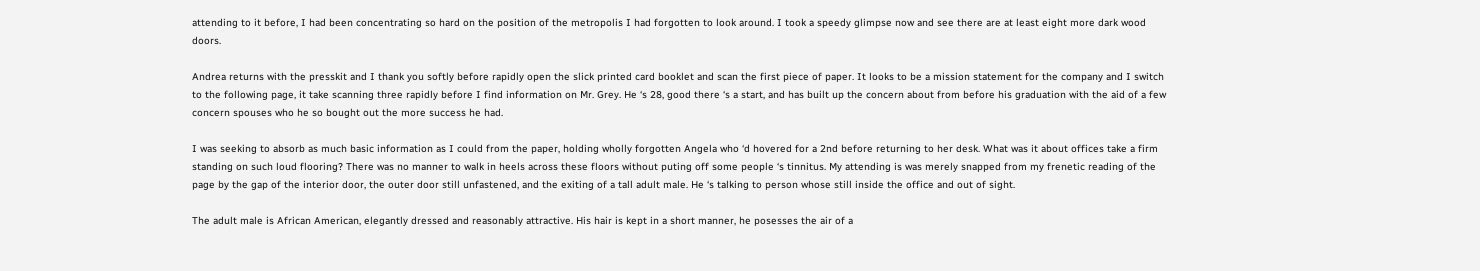attending to it before, I had been concentrating so hard on the position of the metropolis I had forgotten to look around. I took a speedy glimpse now and see there are at least eight more dark wood doors.

Andrea returns with the presskit and I thank you softly before rapidly open the slick printed card booklet and scan the first piece of paper. It looks to be a mission statement for the company and I switch to the following page, it take scanning three rapidly before I find information on Mr. Grey. He ‘s 28, good there ‘s a start, and has built up the concern about from before his graduation with the aid of a few concern spouses who he so bought out the more success he had.

I was seeking to absorb as much basic information as I could from the paper, holding wholly forgotten Angela who ‘d hovered for a 2nd before returning to her desk. What was it about offices take a firm standing on such loud flooring? There was no manner to walk in heels across these floors without puting off some people ‘s tinnitus. My attending is was merely snapped from my frenetic reading of the page by the gap of the interior door, the outer door still unfastened, and the exiting of a tall adult male. He ‘s talking to person whose still inside the office and out of sight.

The adult male is African American, elegantly dressed and reasonably attractive. His hair is kept in a short manner, he posesses the air of a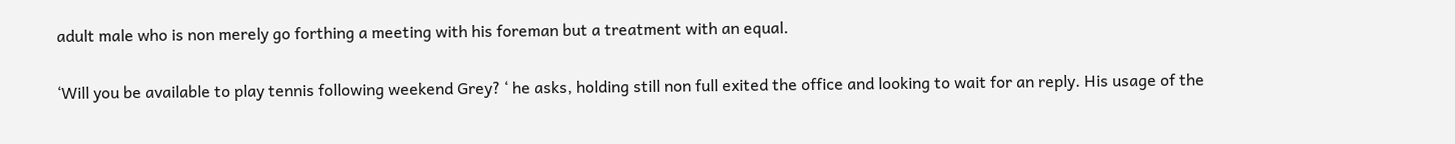adult male who is non merely go forthing a meeting with his foreman but a treatment with an equal.

‘Will you be available to play tennis following weekend Grey? ‘ he asks, holding still non full exited the office and looking to wait for an reply. His usage of the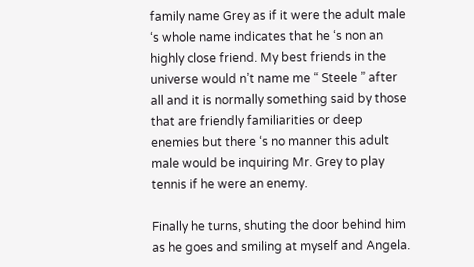family name Grey as if it were the adult male ‘s whole name indicates that he ‘s non an highly close friend. My best friends in the universe would n’t name me “ Steele ” after all and it is normally something said by those that are friendly familiarities or deep enemies but there ‘s no manner this adult male would be inquiring Mr. Grey to play tennis if he were an enemy.

Finally he turns, shuting the door behind him as he goes and smiling at myself and Angela.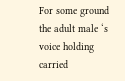For some ground the adult male ‘s voice holding carried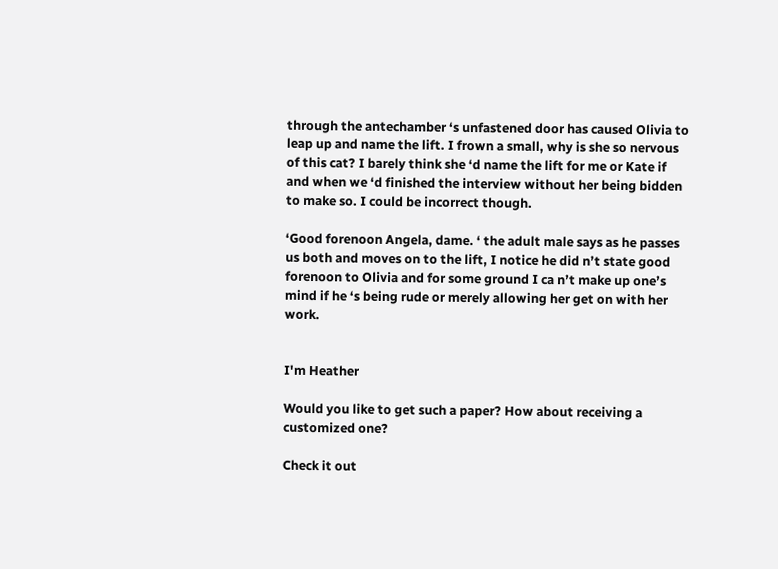through the antechamber ‘s unfastened door has caused Olivia to leap up and name the lift. I frown a small, why is she so nervous of this cat? I barely think she ‘d name the lift for me or Kate if and when we ‘d finished the interview without her being bidden to make so. I could be incorrect though.

‘Good forenoon Angela, dame. ‘ the adult male says as he passes us both and moves on to the lift, I notice he did n’t state good forenoon to Olivia and for some ground I ca n’t make up one’s mind if he ‘s being rude or merely allowing her get on with her work.


I'm Heather

Would you like to get such a paper? How about receiving a customized one?

Check it out